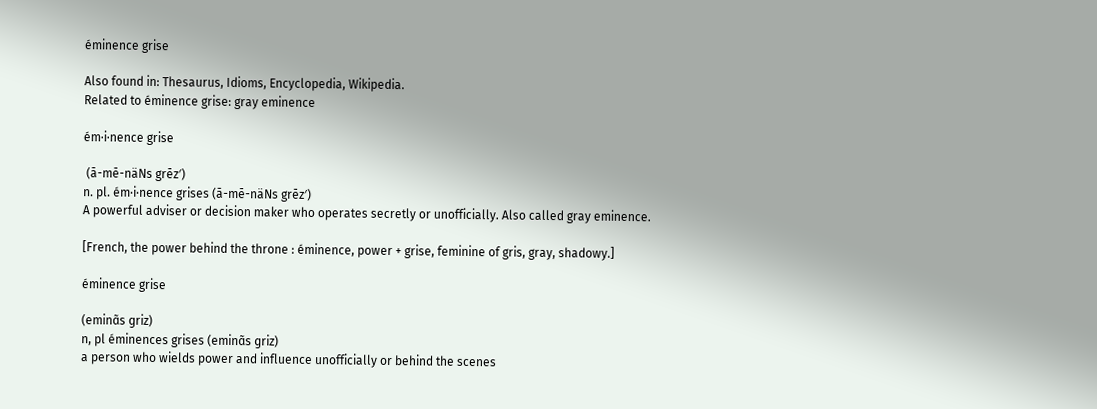éminence grise

Also found in: Thesaurus, Idioms, Encyclopedia, Wikipedia.
Related to éminence grise: gray eminence

ém·i·nence grise

 (ā-mē-näNs grēz′)
n. pl. ém·i·nence grises (ā-mē-näNs grēz′)
A powerful adviser or decision maker who operates secretly or unofficially. Also called gray eminence.

[French, the power behind the throne : éminence, power + grise, feminine of gris, gray, shadowy.]

éminence grise

(eminɑ̃s ɡriz)
n, pl éminences grises (eminɑ̃s ɡriz)
a person who wields power and influence unofficially or behind the scenes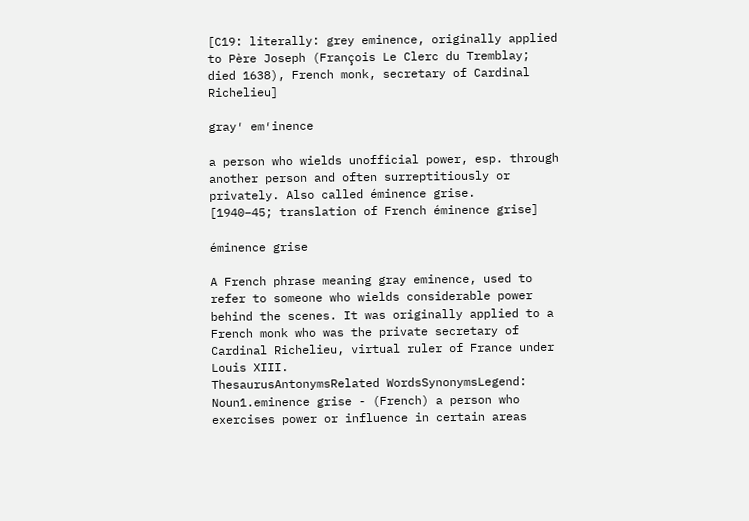[C19: literally: grey eminence, originally applied to Père Joseph (François Le Clerc du Tremblay; died 1638), French monk, secretary of Cardinal Richelieu]

gray′ em′inence

a person who wields unofficial power, esp. through another person and often surreptitiously or privately. Also called éminence grise.
[1940–45; translation of French éminence grise]

éminence grise

A French phrase meaning gray eminence, used to refer to someone who wields considerable power behind the scenes. It was originally applied to a French monk who was the private secretary of Cardinal Richelieu, virtual ruler of France under Louis XIII.
ThesaurusAntonymsRelated WordsSynonymsLegend:
Noun1.eminence grise - (French) a person who exercises power or influence in certain areas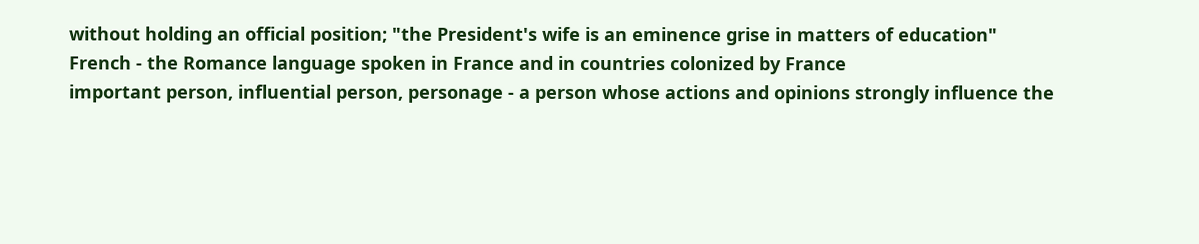without holding an official position; "the President's wife is an eminence grise in matters of education"
French - the Romance language spoken in France and in countries colonized by France
important person, influential person, personage - a person whose actions and opinions strongly influence the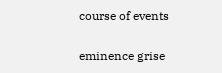course of events

eminence grise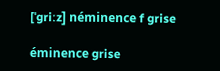[ˈgriːz] néminence f grise

éminence grise